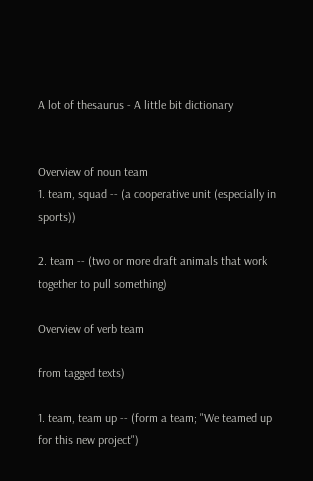A lot of thesaurus - A little bit dictionary


Overview of noun team
1. team, squad -- (a cooperative unit (especially in sports))

2. team -- (two or more draft animals that work together to pull something)

Overview of verb team

from tagged texts)

1. team, team up -- (form a team; "We teamed up for this new project")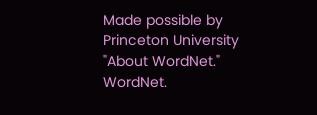Made possible by Princeton University "About WordNet." WordNet.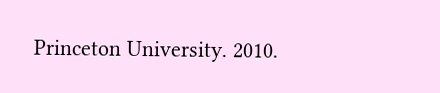Princeton University. 2010.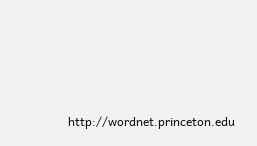http://wordnet.princeton.edu